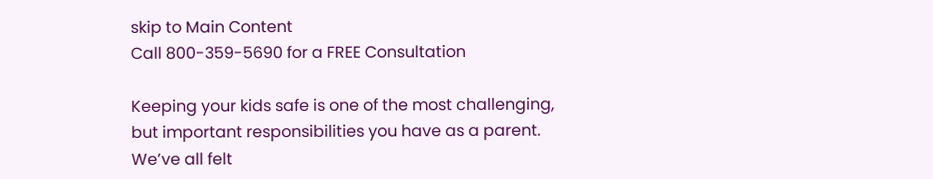skip to Main Content
Call 800-359-5690 for a FREE Consultation

Keeping your kids safe is one of the most challenging, but important responsibilities you have as a parent. We’ve all felt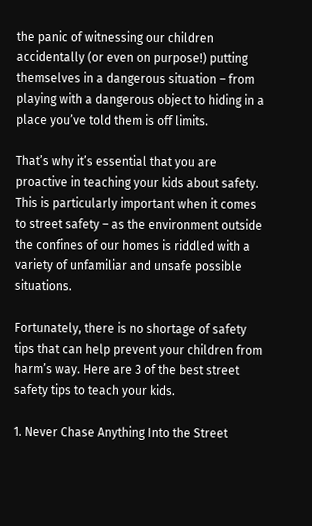the panic of witnessing our children accidentally (or even on purpose!) putting themselves in a dangerous situation – from playing with a dangerous object to hiding in a place you’ve told them is off limits.

That’s why it’s essential that you are proactive in teaching your kids about safety. This is particularly important when it comes to street safety – as the environment outside the confines of our homes is riddled with a variety of unfamiliar and unsafe possible situations.

Fortunately, there is no shortage of safety tips that can help prevent your children from harm’s way. Here are 3 of the best street safety tips to teach your kids.

1. Never Chase Anything Into the Street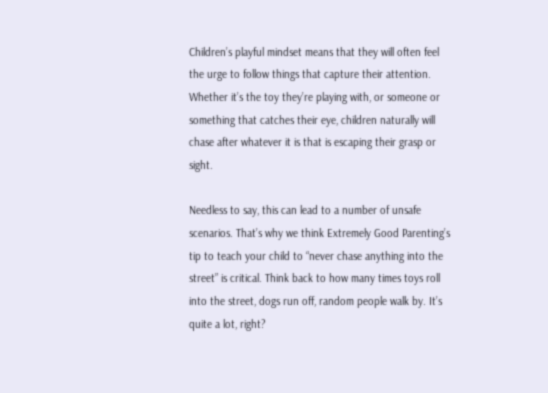Children’s playful mindset means that they will often feel the urge to follow things that capture their attention. Whether it’s the toy they’re playing with, or someone or something that catches their eye, children naturally will chase after whatever it is that is escaping their grasp or sight.

Needless to say, this can lead to a number of unsafe scenarios. That’s why we think Extremely Good Parenting’s tip to teach your child to “never chase anything into the street” is critical. Think back to how many times toys roll into the street, dogs run off, random people walk by. It’s quite a lot, right?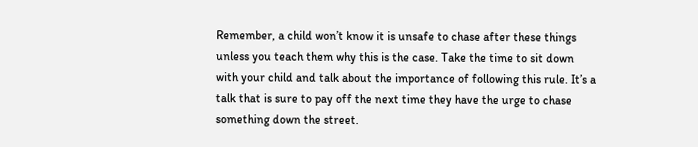Remember, a child won’t know it is unsafe to chase after these things unless you teach them why this is the case. Take the time to sit down with your child and talk about the importance of following this rule. It’s a talk that is sure to pay off the next time they have the urge to chase something down the street.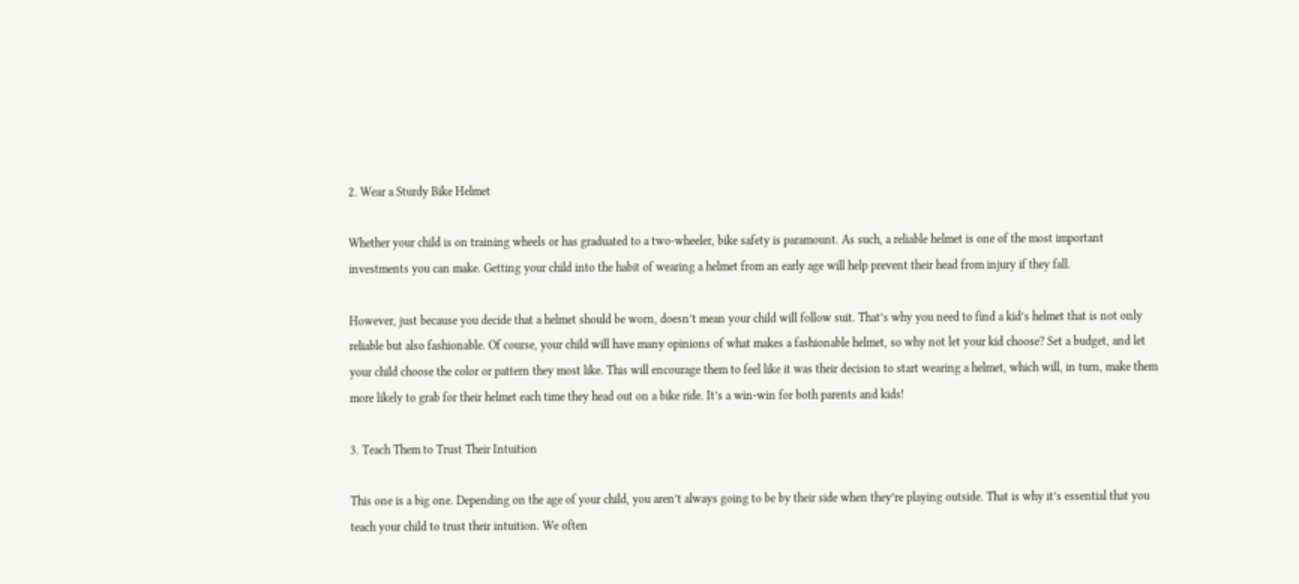2. Wear a Sturdy Bike Helmet

Whether your child is on training wheels or has graduated to a two-wheeler, bike safety is paramount. As such, a reliable helmet is one of the most important investments you can make. Getting your child into the habit of wearing a helmet from an early age will help prevent their head from injury if they fall.

However, just because you decide that a helmet should be worn, doesn’t mean your child will follow suit. That’s why you need to find a kid’s helmet that is not only reliable but also fashionable. Of course, your child will have many opinions of what makes a fashionable helmet, so why not let your kid choose? Set a budget, and let your child choose the color or pattern they most like. This will encourage them to feel like it was their decision to start wearing a helmet, which will, in turn, make them more likely to grab for their helmet each time they head out on a bike ride. It’s a win-win for both parents and kids!

3. Teach Them to Trust Their Intuition

This one is a big one. Depending on the age of your child, you aren’t always going to be by their side when they’re playing outside. That is why it’s essential that you teach your child to trust their intuition. We often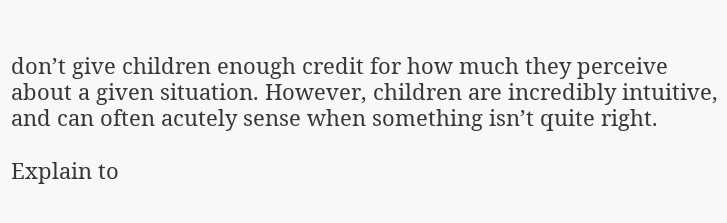don’t give children enough credit for how much they perceive about a given situation. However, children are incredibly intuitive, and can often acutely sense when something isn’t quite right.

Explain to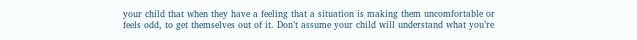your child that when they have a feeling that a situation is making them uncomfortable or feels odd, to get themselves out of it. Don’t assume your child will understand what you’re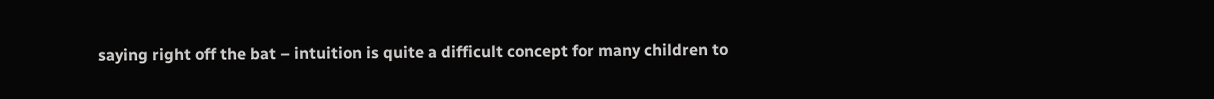saying right off the bat – intuition is quite a difficult concept for many children to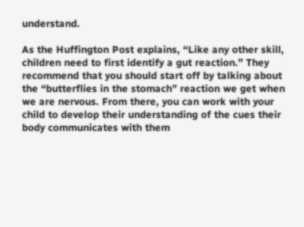understand.

As the Huffington Post explains, “Like any other skill, children need to first identify a gut reaction.” They recommend that you should start off by talking about the “butterflies in the stomach” reaction we get when we are nervous. From there, you can work with your child to develop their understanding of the cues their body communicates with them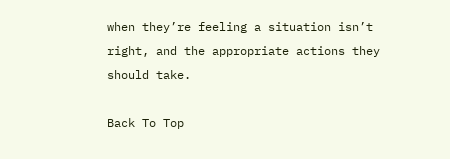when they’re feeling a situation isn’t right, and the appropriate actions they should take.

Back To Top